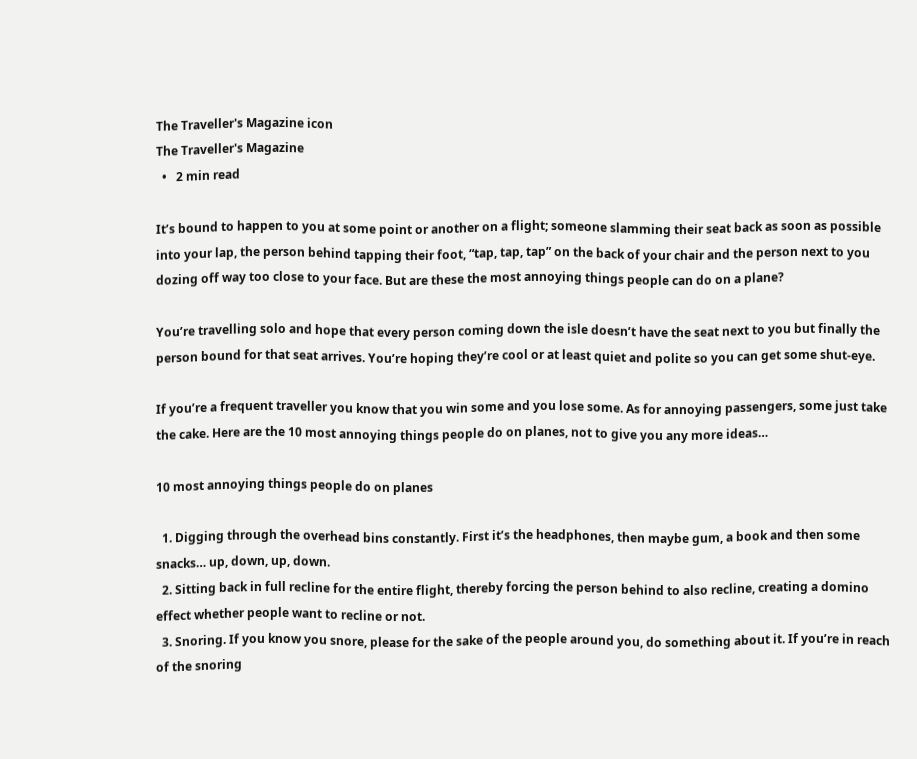The Traveller's Magazine icon
The Traveller's Magazine
  •   2 min read

It’s bound to happen to you at some point or another on a flight; someone slamming their seat back as soon as possible into your lap, the person behind tapping their foot, “tap, tap, tap” on the back of your chair and the person next to you dozing off way too close to your face. But are these the most annoying things people can do on a plane?

You’re travelling solo and hope that every person coming down the isle doesn’t have the seat next to you but finally the person bound for that seat arrives. You’re hoping they’re cool or at least quiet and polite so you can get some shut-eye.

If you’re a frequent traveller you know that you win some and you lose some. As for annoying passengers, some just take the cake. Here are the 10 most annoying things people do on planes, not to give you any more ideas…

10 most annoying things people do on planes

  1. Digging through the overhead bins constantly. First it’s the headphones, then maybe gum, a book and then some snacks… up, down, up, down.
  2. Sitting back in full recline for the entire flight, thereby forcing the person behind to also recline, creating a domino effect whether people want to recline or not.
  3. Snoring. If you know you snore, please for the sake of the people around you, do something about it. If you’re in reach of the snoring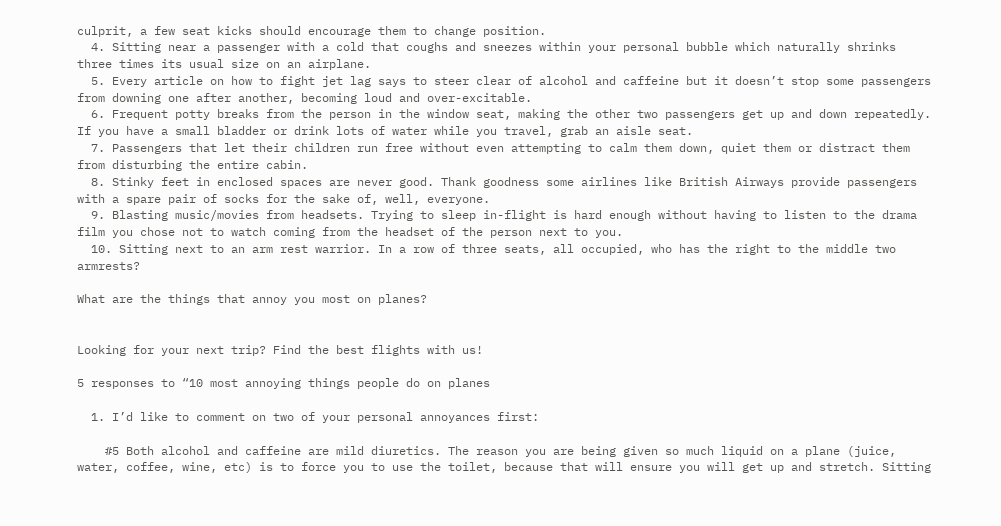culprit, a few seat kicks should encourage them to change position.
  4. Sitting near a passenger with a cold that coughs and sneezes within your personal bubble which naturally shrinks three times its usual size on an airplane.
  5. Every article on how to fight jet lag says to steer clear of alcohol and caffeine but it doesn’t stop some passengers from downing one after another, becoming loud and over-excitable.
  6. Frequent potty breaks from the person in the window seat, making the other two passengers get up and down repeatedly. If you have a small bladder or drink lots of water while you travel, grab an aisle seat.
  7. Passengers that let their children run free without even attempting to calm them down, quiet them or distract them from disturbing the entire cabin.
  8. Stinky feet in enclosed spaces are never good. Thank goodness some airlines like British Airways provide passengers with a spare pair of socks for the sake of, well, everyone.
  9. Blasting music/movies from headsets. Trying to sleep in-flight is hard enough without having to listen to the drama film you chose not to watch coming from the headset of the person next to you.
  10. Sitting next to an arm rest warrior. In a row of three seats, all occupied, who has the right to the middle two armrests?

What are the things that annoy you most on planes?


Looking for your next trip? Find the best flights with us!

5 responses to “10 most annoying things people do on planes

  1. I’d like to comment on two of your personal annoyances first:

    #5 Both alcohol and caffeine are mild diuretics. The reason you are being given so much liquid on a plane (juice, water, coffee, wine, etc) is to force you to use the toilet, because that will ensure you will get up and stretch. Sitting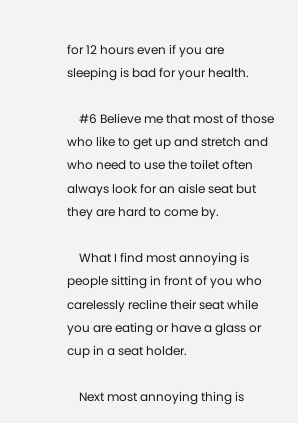for 12 hours even if you are sleeping is bad for your health.

    #6 Believe me that most of those who like to get up and stretch and who need to use the toilet often always look for an aisle seat but they are hard to come by.

    What I find most annoying is people sitting in front of you who carelessly recline their seat while you are eating or have a glass or cup in a seat holder.

    Next most annoying thing is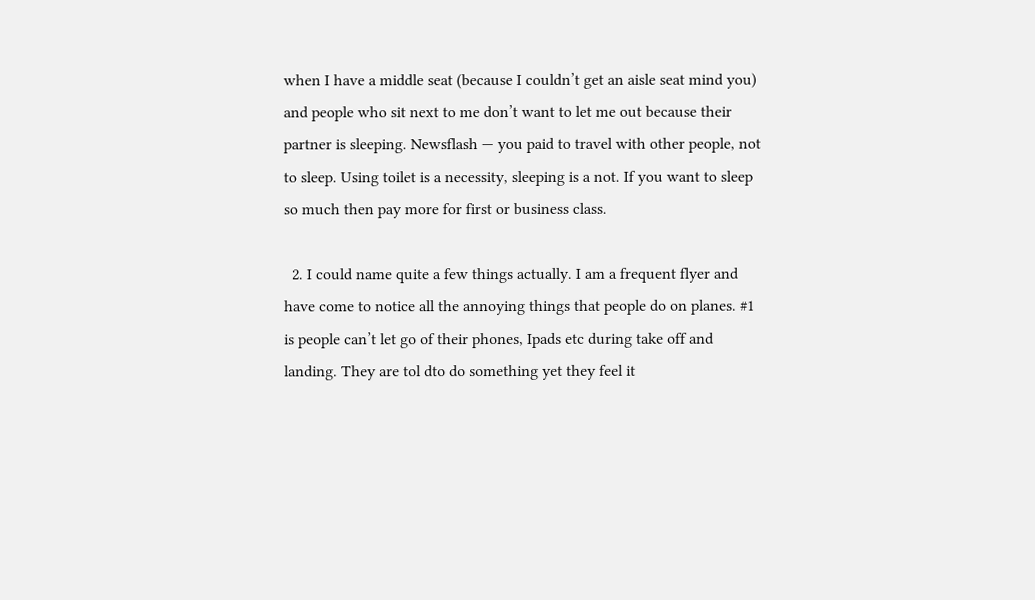when I have a middle seat (because I couldn’t get an aisle seat mind you) and people who sit next to me don’t want to let me out because their partner is sleeping. Newsflash — you paid to travel with other people, not to sleep. Using toilet is a necessity, sleeping is a not. If you want to sleep so much then pay more for first or business class.

  2. I could name quite a few things actually. I am a frequent flyer and have come to notice all the annoying things that people do on planes. #1 is people can’t let go of their phones, Ipads etc during take off and landing. They are tol dto do something yet they feel it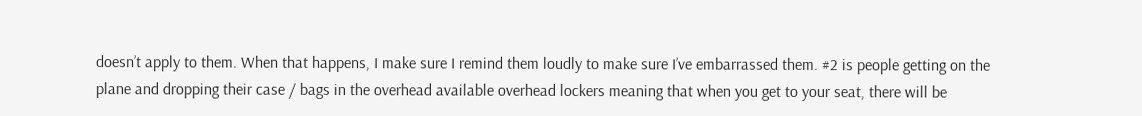doesn’t apply to them. When that happens, I make sure I remind them loudly to make sure I’ve embarrassed them. #2 is people getting on the plane and dropping their case / bags in the overhead available overhead lockers meaning that when you get to your seat, there will be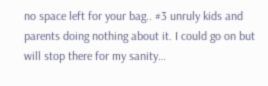no space left for your bag.. #3 unruly kids and parents doing nothing about it. I could go on but will stop there for my sanity…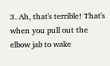3. Ah, that's terrible! That's when you pull out the elbow jab to wake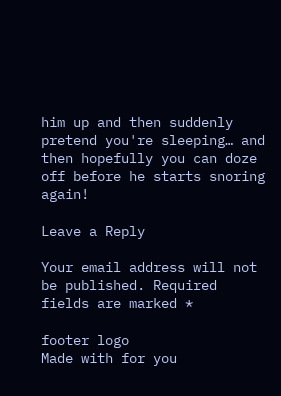him up and then suddenly pretend you're sleeping… and then hopefully you can doze off before he starts snoring again!

Leave a Reply

Your email address will not be published. Required fields are marked *

footer logo
Made with for you